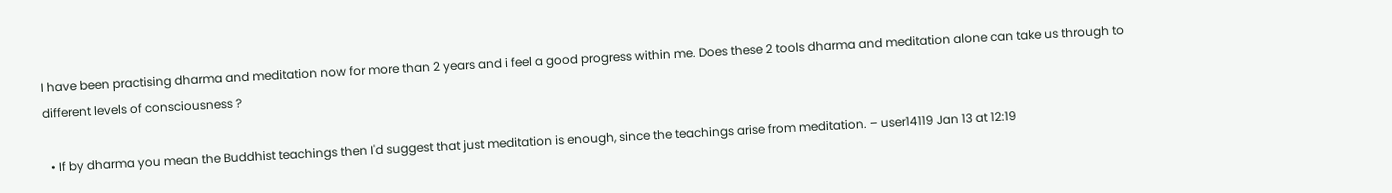I have been practising dharma and meditation now for more than 2 years and i feel a good progress within me. Does these 2 tools dharma and meditation alone can take us through to different levels of consciousness ?

  • If by dharma you mean the Buddhist teachings then I'd suggest that just meditation is enough, since the teachings arise from meditation. – user14119 Jan 13 at 12:19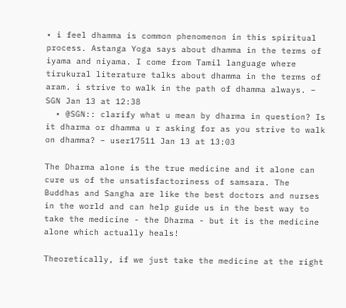• i feel dhamma is common phenomenon in this spiritual process. Astanga Yoga says about dhamma in the terms of iyama and niyama. I come from Tamil language where tirukural literature talks about dhamma in the terms of aram. i strive to walk in the path of dhamma always. – SGN Jan 13 at 12:38
  • @SGN:: clarify what u mean by dharma in question? Is it dharma or dhamma u r asking for as you strive to walk on dhamma? – user17511 Jan 13 at 13:03

The Dharma alone is the true medicine and it alone can cure us of the unsatisfactoriness of samsara. The Buddhas and Sangha are like the best doctors and nurses in the world and can help guide us in the best way to take the medicine - the Dharma - but it is the medicine alone which actually heals!

Theoretically, if we just take the medicine at the right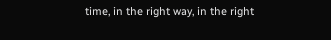time, in the right way, in the right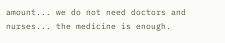amount... we do not need doctors and nurses... the medicine is enough.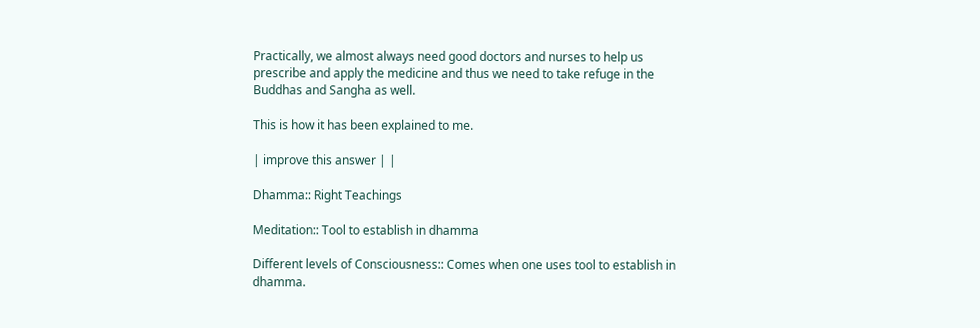Practically, we almost always need good doctors and nurses to help us prescribe and apply the medicine and thus we need to take refuge in the Buddhas and Sangha as well.

This is how it has been explained to me.

| improve this answer | |

Dhamma:: Right Teachings

Meditation:: Tool to establish in dhamma

Different levels of Consciousness:: Comes when one uses tool to establish in dhamma.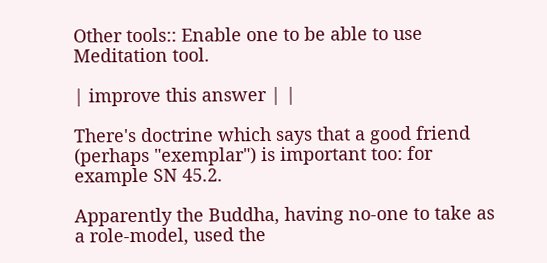Other tools:: Enable one to be able to use Meditation tool.

| improve this answer | |

There's doctrine which says that a good friend (perhaps "exemplar") is important too: for example SN 45.2.

Apparently the Buddha, having no-one to take as a role-model, used the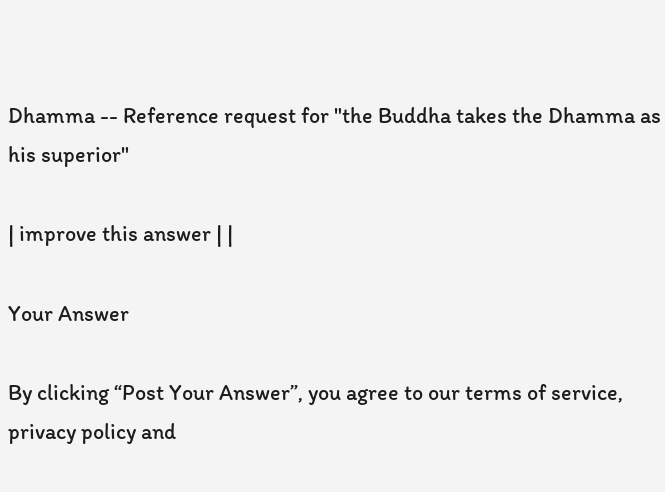Dhamma -- Reference request for "the Buddha takes the Dhamma as his superior"

| improve this answer | |

Your Answer

By clicking “Post Your Answer”, you agree to our terms of service, privacy policy and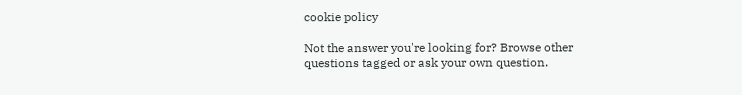cookie policy

Not the answer you're looking for? Browse other questions tagged or ask your own question.